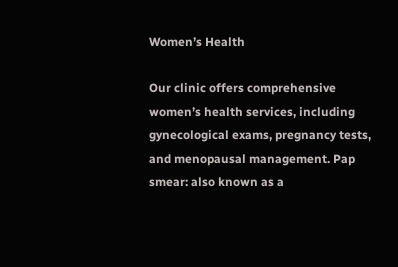Women’s Health

Our clinic offers comprehensive women’s health services, including gynecological exams, pregnancy tests, and menopausal management. Pap smear: also known as a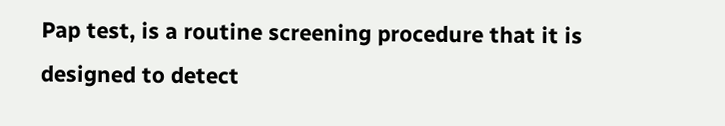Pap test, is a routine screening procedure that it is designed to detect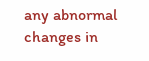any abnormal changes in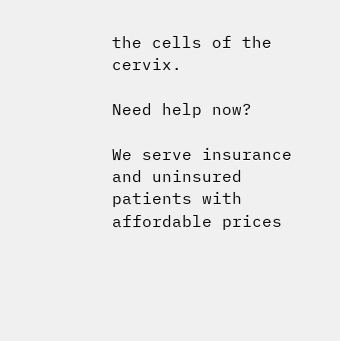the cells of the cervix.

Need help now?

We serve insurance and uninsured patients with affordable prices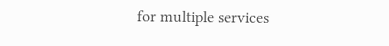for multiple services